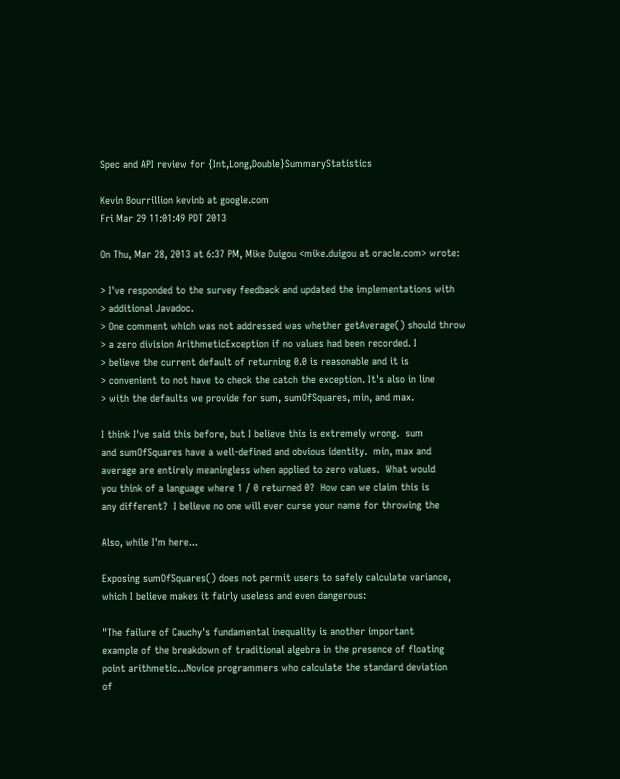Spec and API review for {Int,Long,Double}SummaryStatistics

Kevin Bourrillion kevinb at google.com
Fri Mar 29 11:01:49 PDT 2013

On Thu, Mar 28, 2013 at 6:37 PM, Mike Duigou <mike.duigou at oracle.com> wrote:

> I've responded to the survey feedback and updated the implementations with
> additional Javadoc.
> One comment which was not addressed was whether getAverage() should throw
> a zero division ArithmeticException if no values had been recorded. I
> believe the current default of returning 0.0 is reasonable and it is
> convenient to not have to check the catch the exception. It's also in line
> with the defaults we provide for sum, sumOfSquares, min, and max.

I think I've said this before, but I believe this is extremely wrong.  sum
and sumOfSquares have a well-defined and obvious identity.  min, max and
average are entirely meaningless when applied to zero values.  What would
you think of a language where 1 / 0 returned 0?  How can we claim this is
any different?  I believe no one will ever curse your name for throwing the

Also, while I'm here...

Exposing sumOfSquares() does not permit users to safely calculate variance,
which I believe makes it fairly useless and even dangerous:

"The failure of Cauchy's fundamental inequality is another important
example of the breakdown of traditional algebra in the presence of floating
point arithmetic...Novice programmers who calculate the standard deviation
of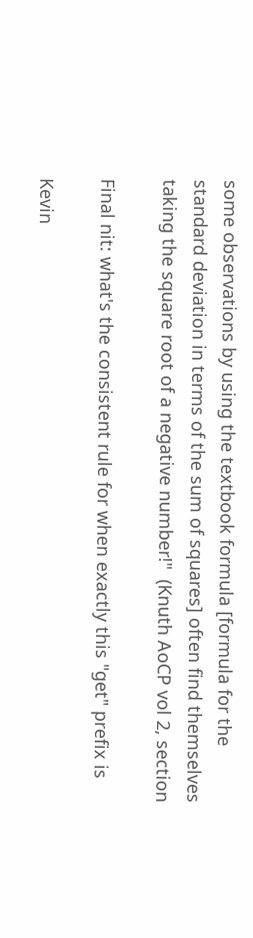some observations by using the textbook formula [formula for the
standard deviation in terms of the sum of squares] often find themselves
taking the square root of a negative number!"  (Knuth AoCP vol 2, section

Final nit: what's the consistent rule for when exactly this "get" prefix is

Kevin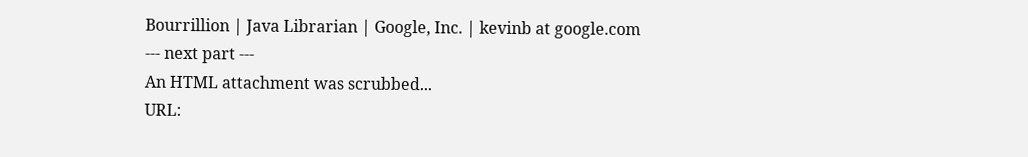Bourrillion | Java Librarian | Google, Inc. | kevinb at google.com
--- next part ---
An HTML attachment was scrubbed...
URL: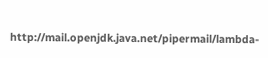http://mail.openjdk.java.net/pipermail/lambda-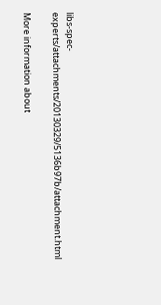libs-spec-experts/attachments/20130329/5136b97b/attachment.html

More information about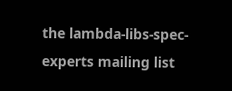the lambda-libs-spec-experts mailing list